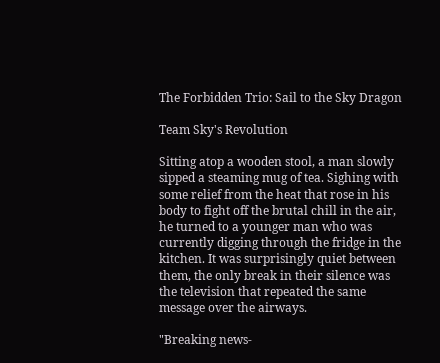The Forbidden Trio: Sail to the Sky Dragon

Team Sky's Revolution

Sitting atop a wooden stool, a man slowly sipped a steaming mug of tea. Sighing with some relief from the heat that rose in his body to fight off the brutal chill in the air, he turned to a younger man who was currently digging through the fridge in the kitchen. It was surprisingly quiet between them, the only break in their silence was the television that repeated the same message over the airways.

"Breaking news-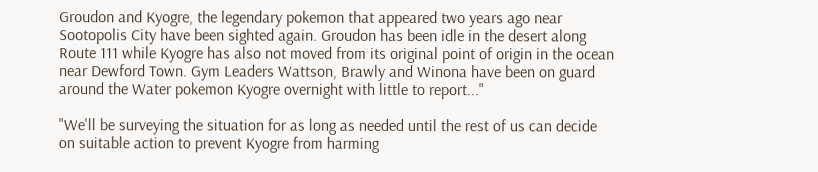Groudon and Kyogre, the legendary pokemon that appeared two years ago near Sootopolis City have been sighted again. Groudon has been idle in the desert along Route 111 while Kyogre has also not moved from its original point of origin in the ocean near Dewford Town. Gym Leaders Wattson, Brawly and Winona have been on guard around the Water pokemon Kyogre overnight with little to report..."

"We'll be surveying the situation for as long as needed until the rest of us can decide on suitable action to prevent Kyogre from harming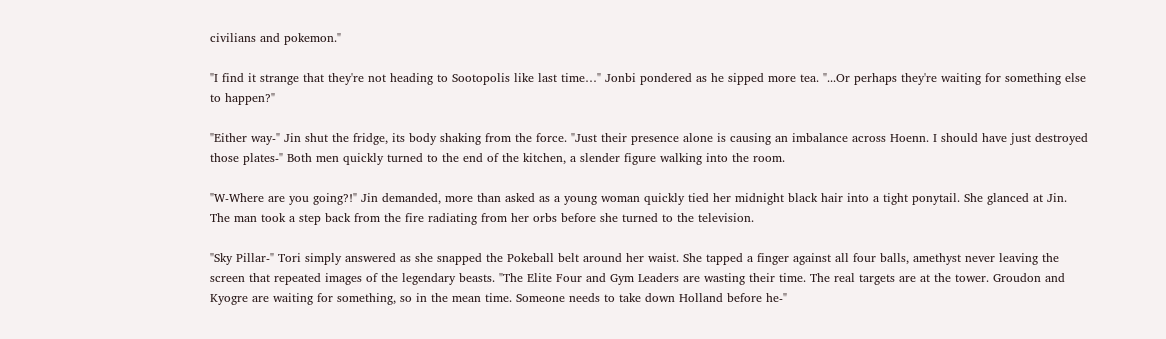civilians and pokemon."

"I find it strange that they're not heading to Sootopolis like last time…" Jonbi pondered as he sipped more tea. "...Or perhaps they're waiting for something else to happen?"

"Either way-" Jin shut the fridge, its body shaking from the force. "Just their presence alone is causing an imbalance across Hoenn. I should have just destroyed those plates-" Both men quickly turned to the end of the kitchen, a slender figure walking into the room.

"W-Where are you going?!" Jin demanded, more than asked as a young woman quickly tied her midnight black hair into a tight ponytail. She glanced at Jin. The man took a step back from the fire radiating from her orbs before she turned to the television.

"Sky Pillar-" Tori simply answered as she snapped the Pokeball belt around her waist. She tapped a finger against all four balls, amethyst never leaving the screen that repeated images of the legendary beasts. "The Elite Four and Gym Leaders are wasting their time. The real targets are at the tower. Groudon and Kyogre are waiting for something, so in the mean time. Someone needs to take down Holland before he-"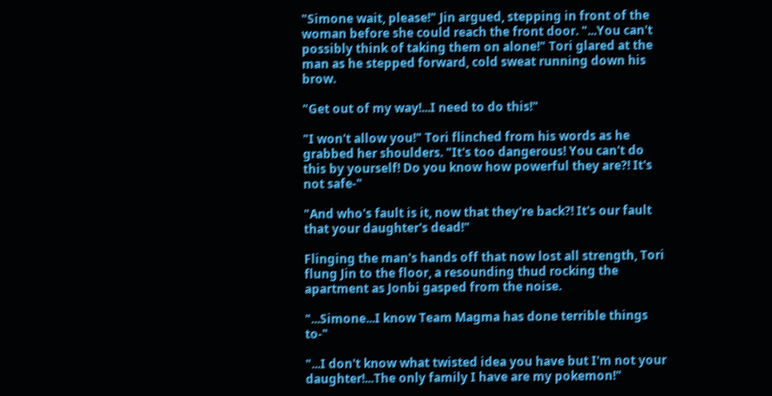"Simone wait, please!" Jin argued, stepping in front of the woman before she could reach the front door. "...You can't possibly think of taking them on alone!" Tori glared at the man as he stepped forward, cold sweat running down his brow.

"Get out of my way!...I need to do this!"

"I won't allow you!" Tori flinched from his words as he grabbed her shoulders. "It's too dangerous! You can't do this by yourself! Do you know how powerful they are?! It's not safe-"

"And who's fault is it, now that they're back?! It's our fault that your daughter's dead!"

Flinging the man's hands off that now lost all strength, Tori flung Jin to the floor, a resounding thud rocking the apartment as Jonbi gasped from the noise.

"...Simone...I know Team Magma has done terrible things to-"

"...I don't know what twisted idea you have but I'm not your daughter!...The only family I have are my pokemon!"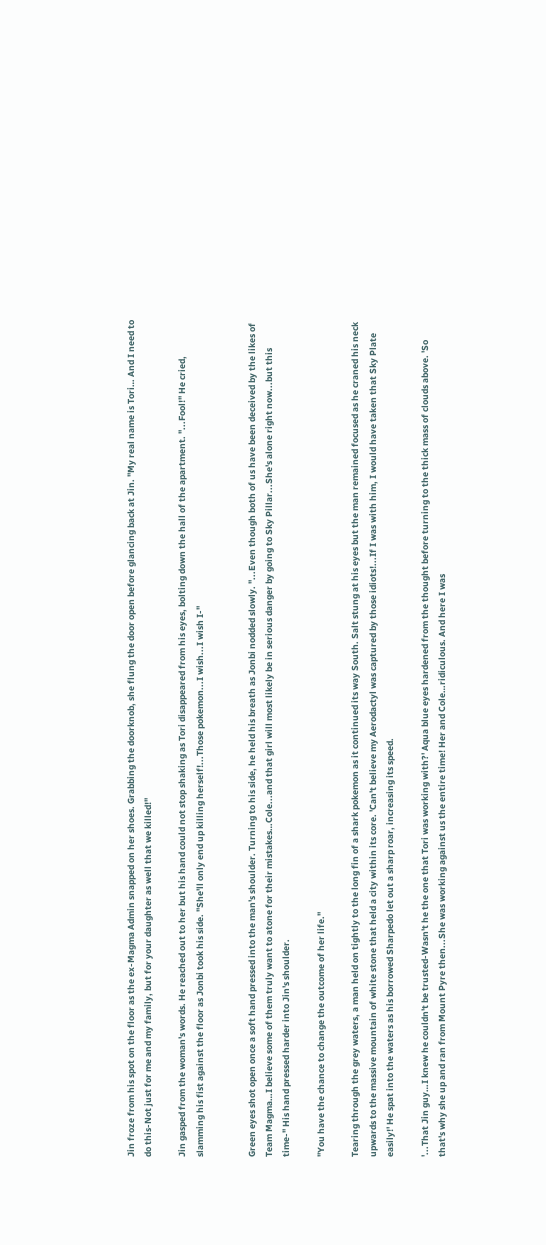Jin froze from his spot on the floor as the ex-Magma Admin snapped on her shoes. Grabbing the doorknob, she flung the door open before glancing back at Jin. "My real name is Tori… And I need to do this-Not just for me and my family, but for your daughter as well that we killed!"

Jin gasped from the woman's words. He reached out to her but his hand could not stop shaking as Tori disappeared from his eyes, bolting down the hall of the apartment. "...Fool!" He cried, slamming his fist against the floor as Jonbi took his side. "She'll only end up killing herself!...Those pokemon...I wish...I wish I-"


Green eyes shot open once a soft hand pressed into the man's shoulder. Turning to his side, he held his breath as Jonbi nodded slowly. "...Even though both of us have been deceived by the likes of Team Magma…I believe some of them truly want to atone for their mistakes…Cole...and that girl will most likely be in serious danger by going to Sky Pillar...She's alone right now...but this time-" His hand pressed harder into Jin's shoulder.

"You have the chance to change the outcome of her life."

Tearing through the grey waters, a man held on tightly to the long fin of a shark pokemon as it continued its way South. Salt stung at his eyes but the man remained focused as he craned his neck upwards to the massive mountain of white stone that held a city within its core. 'Can't believe my Aerodactyl was captured by those idiots!...If I was with him, I would have taken that Sky Plate easily!' He spat into the waters as his borrowed Sharpedo let out a sharp roar, increasing its speed.

'...That Jin guy…I knew he couldn't be trusted-Wasn't he the one that Tori was working with?' Aqua blue eyes hardened from the thought before turning to the thick mass of clouds above. 'So that's why she up and ran from Mount Pyre then...She was working against us the entire time! Her and Cole…ridiculous. And here I was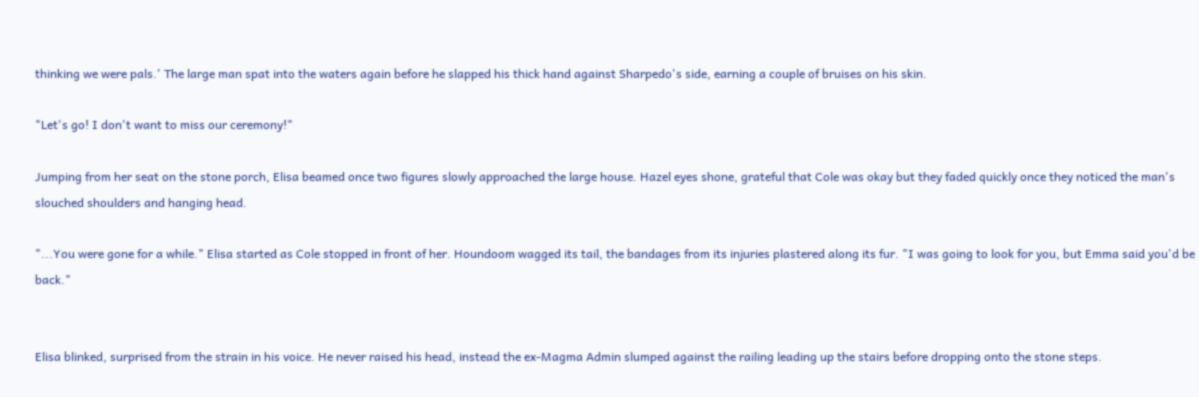thinking we were pals.' The large man spat into the waters again before he slapped his thick hand against Sharpedo's side, earning a couple of bruises on his skin.

"Let's go! I don't want to miss our ceremony!"

Jumping from her seat on the stone porch, Elisa beamed once two figures slowly approached the large house. Hazel eyes shone, grateful that Cole was okay but they faded quickly once they noticed the man's slouched shoulders and hanging head.

"...You were gone for a while." Elisa started as Cole stopped in front of her. Houndoom wagged its tail, the bandages from its injuries plastered along its fur. "I was going to look for you, but Emma said you'd be back."


Elisa blinked, surprised from the strain in his voice. He never raised his head, instead the ex-Magma Admin slumped against the railing leading up the stairs before dropping onto the stone steps.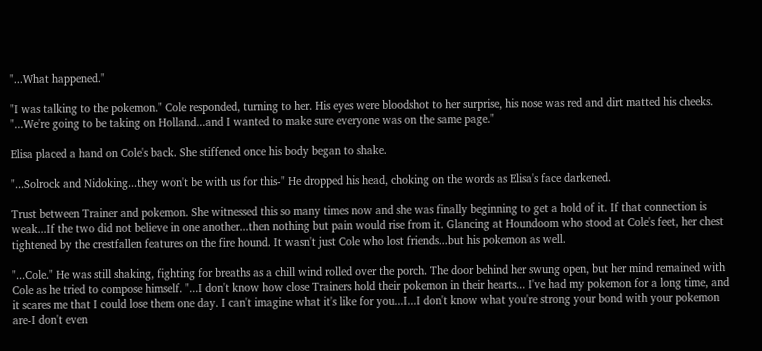"...What happened."

"I was talking to the pokemon." Cole responded, turning to her. His eyes were bloodshot to her surprise, his nose was red and dirt matted his cheeks. "...We're going to be taking on Holland...and I wanted to make sure everyone was on the same page."

Elisa placed a hand on Cole's back. She stiffened once his body began to shake.

"...Solrock and Nidoking...they won't be with us for this-" He dropped his head, choking on the words as Elisa's face darkened.

Trust between Trainer and pokemon. She witnessed this so many times now and she was finally beginning to get a hold of it. If that connection is weak...If the two did not believe in one another...then nothing but pain would rise from it. Glancing at Houndoom who stood at Cole's feet, her chest tightened by the crestfallen features on the fire hound. It wasn't just Cole who lost friends...but his pokemon as well.

"...Cole." He was still shaking, fighting for breaths as a chill wind rolled over the porch. The door behind her swung open, but her mind remained with Cole as he tried to compose himself. "...I don't know how close Trainers hold their pokemon in their hearts... I've had my pokemon for a long time, and it scares me that I could lose them one day. I can't imagine what it's like for you...I...I don't know what you're strong your bond with your pokemon are-I don't even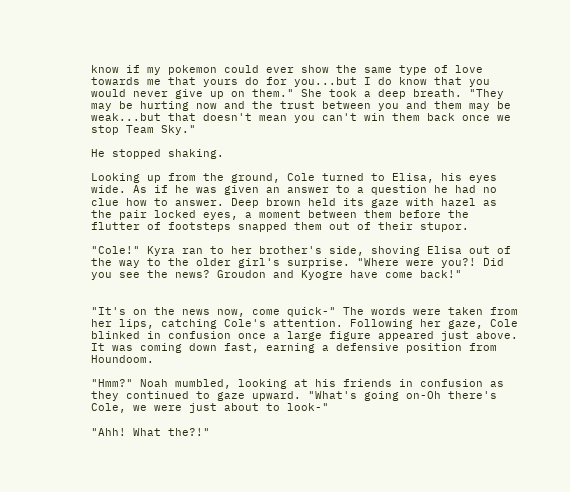know if my pokemon could ever show the same type of love towards me that yours do for you...but I do know that you would never give up on them." She took a deep breath. "They may be hurting now and the trust between you and them may be weak...but that doesn't mean you can't win them back once we stop Team Sky."

He stopped shaking.

Looking up from the ground, Cole turned to Elisa, his eyes wide. As if he was given an answer to a question he had no clue how to answer. Deep brown held its gaze with hazel as the pair locked eyes, a moment between them before the flutter of footsteps snapped them out of their stupor.

"Cole!" Kyra ran to her brother's side, shoving Elisa out of the way to the older girl's surprise. "Where were you?! Did you see the news? Groudon and Kyogre have come back!"


"It's on the news now, come quick-" The words were taken from her lips, catching Cole's attention. Following her gaze, Cole blinked in confusion once a large figure appeared just above. It was coming down fast, earning a defensive position from Houndoom.

"Hmm?" Noah mumbled, looking at his friends in confusion as they continued to gaze upward. "What's going on-Oh there's Cole, we were just about to look-"

"Ahh! What the?!"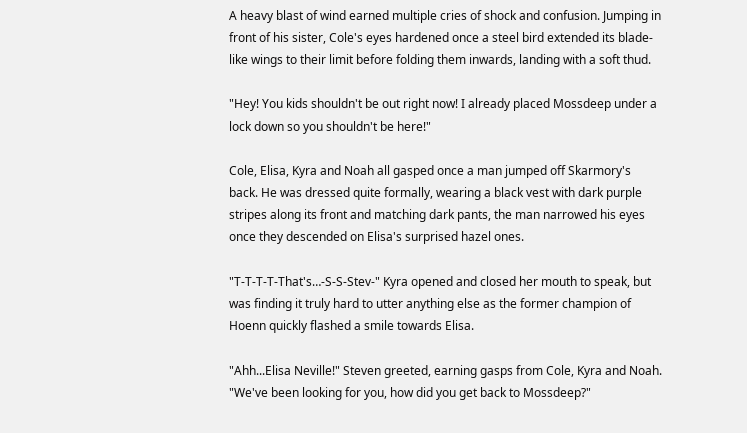A heavy blast of wind earned multiple cries of shock and confusion. Jumping in front of his sister, Cole's eyes hardened once a steel bird extended its blade-like wings to their limit before folding them inwards, landing with a soft thud.

"Hey! You kids shouldn't be out right now! I already placed Mossdeep under a lock down so you shouldn't be here!"

Cole, Elisa, Kyra and Noah all gasped once a man jumped off Skarmory's back. He was dressed quite formally, wearing a black vest with dark purple stripes along its front and matching dark pants, the man narrowed his eyes once they descended on Elisa's surprised hazel ones.

"T-T-T-T-That's…-S-S-Stev-" Kyra opened and closed her mouth to speak, but was finding it truly hard to utter anything else as the former champion of Hoenn quickly flashed a smile towards Elisa.

"Ahh...Elisa Neville!" Steven greeted, earning gasps from Cole, Kyra and Noah. "We've been looking for you, how did you get back to Mossdeep?"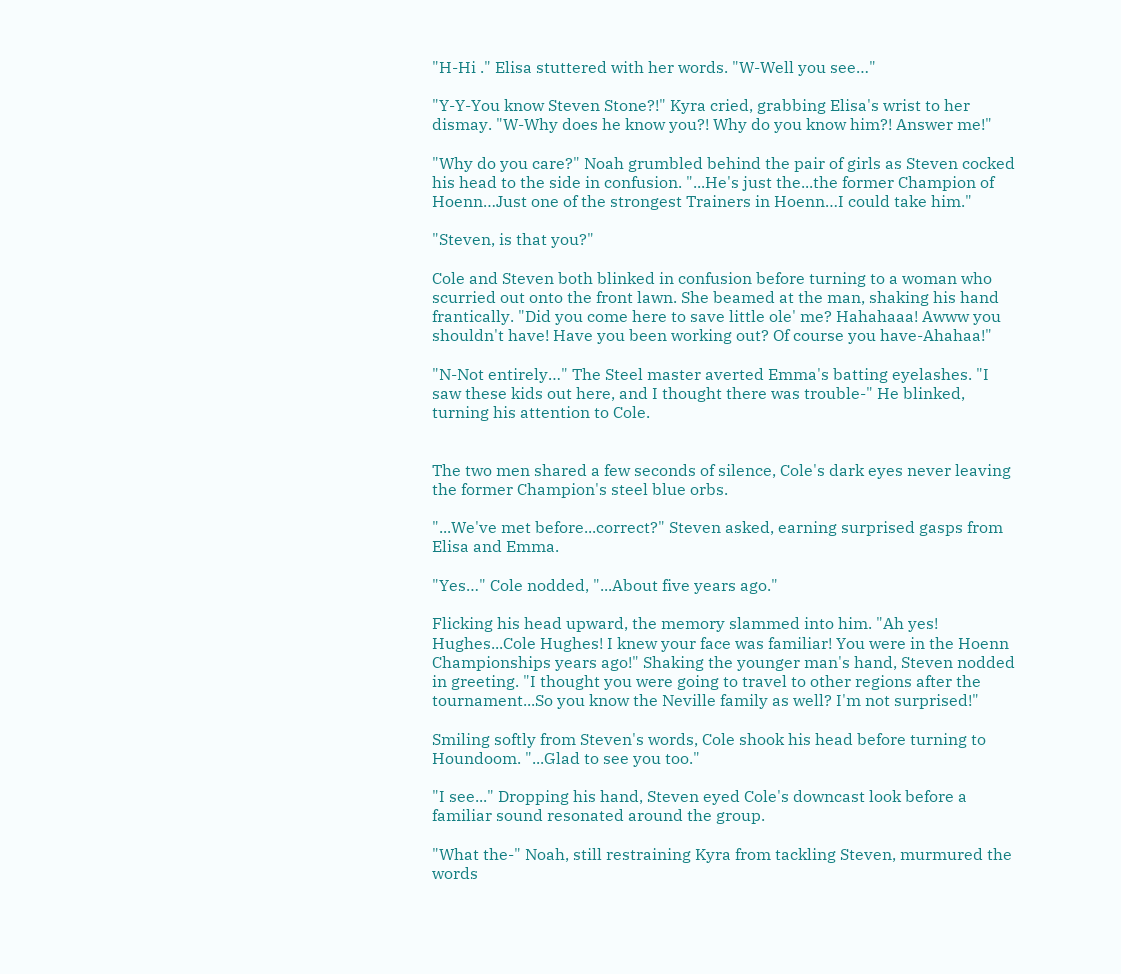"H-Hi ." Elisa stuttered with her words. "W-Well you see…"

"Y-Y-You know Steven Stone?!" Kyra cried, grabbing Elisa's wrist to her dismay. "W-Why does he know you?! Why do you know him?! Answer me!"

"Why do you care?" Noah grumbled behind the pair of girls as Steven cocked his head to the side in confusion. "...He's just the...the former Champion of Hoenn…Just one of the strongest Trainers in Hoenn…I could take him."

"Steven, is that you?"

Cole and Steven both blinked in confusion before turning to a woman who scurried out onto the front lawn. She beamed at the man, shaking his hand frantically. "Did you come here to save little ole' me? Hahahaaa! Awww you shouldn't have! Have you been working out? Of course you have-Ahahaa!"

"N-Not entirely…" The Steel master averted Emma's batting eyelashes. "I saw these kids out here, and I thought there was trouble-" He blinked, turning his attention to Cole.


The two men shared a few seconds of silence, Cole's dark eyes never leaving the former Champion's steel blue orbs.

"...We've met before...correct?" Steven asked, earning surprised gasps from Elisa and Emma.

"Yes…" Cole nodded, "...About five years ago."

Flicking his head upward, the memory slammed into him. "Ah yes! Hughes...Cole Hughes! I knew your face was familiar! You were in the Hoenn Championships years ago!" Shaking the younger man's hand, Steven nodded in greeting. "I thought you were going to travel to other regions after the tournament...So you know the Neville family as well? I'm not surprised!"

Smiling softly from Steven's words, Cole shook his head before turning to Houndoom. "...Glad to see you too."

"I see..." Dropping his hand, Steven eyed Cole's downcast look before a familiar sound resonated around the group.

"What the-" Noah, still restraining Kyra from tackling Steven, murmured the words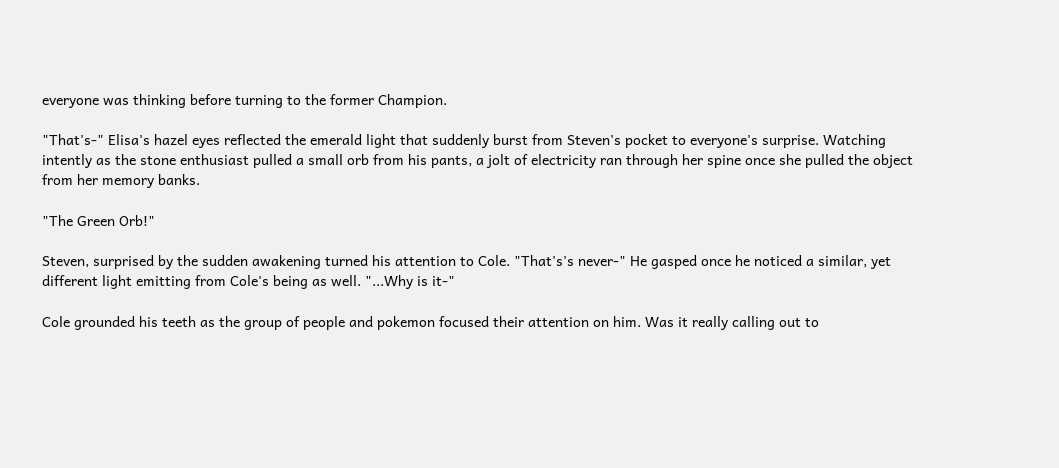everyone was thinking before turning to the former Champion.

"That's-" Elisa's hazel eyes reflected the emerald light that suddenly burst from Steven's pocket to everyone's surprise. Watching intently as the stone enthusiast pulled a small orb from his pants, a jolt of electricity ran through her spine once she pulled the object from her memory banks.

"The Green Orb!"

Steven, surprised by the sudden awakening turned his attention to Cole. "That's's never-" He gasped once he noticed a similar, yet different light emitting from Cole's being as well. "...Why is it-"

Cole grounded his teeth as the group of people and pokemon focused their attention on him. Was it really calling out to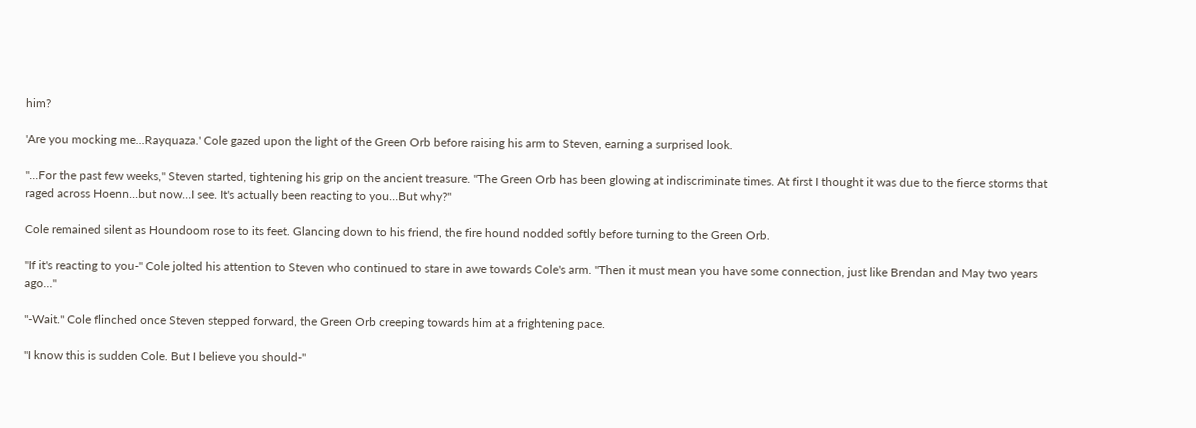him?

'Are you mocking me...Rayquaza.' Cole gazed upon the light of the Green Orb before raising his arm to Steven, earning a surprised look.

"...For the past few weeks," Steven started, tightening his grip on the ancient treasure. "The Green Orb has been glowing at indiscriminate times. At first I thought it was due to the fierce storms that raged across Hoenn...but now…I see. It's actually been reacting to you…But why?"

Cole remained silent as Houndoom rose to its feet. Glancing down to his friend, the fire hound nodded softly before turning to the Green Orb.

"If it's reacting to you-" Cole jolted his attention to Steven who continued to stare in awe towards Cole's arm. "Then it must mean you have some connection, just like Brendan and May two years ago…"

"-Wait." Cole flinched once Steven stepped forward, the Green Orb creeping towards him at a frightening pace.

"I know this is sudden Cole. But I believe you should-"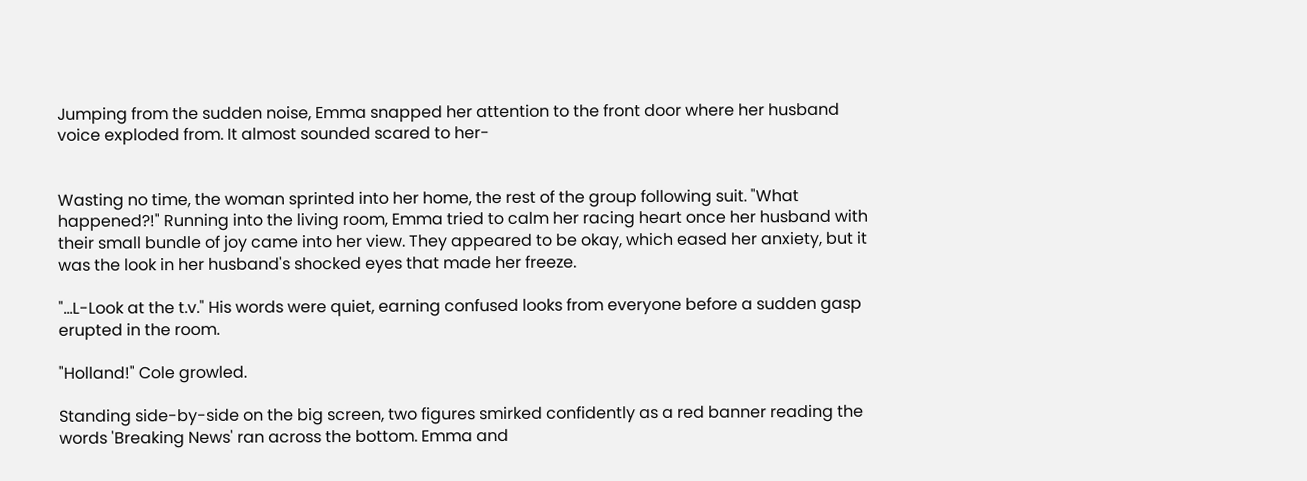Jumping from the sudden noise, Emma snapped her attention to the front door where her husband voice exploded from. It almost sounded scared to her-


Wasting no time, the woman sprinted into her home, the rest of the group following suit. "What happened?!" Running into the living room, Emma tried to calm her racing heart once her husband with their small bundle of joy came into her view. They appeared to be okay, which eased her anxiety, but it was the look in her husband's shocked eyes that made her freeze.

"...L-Look at the t.v." His words were quiet, earning confused looks from everyone before a sudden gasp erupted in the room.

"Holland!" Cole growled.

Standing side-by-side on the big screen, two figures smirked confidently as a red banner reading the words 'Breaking News' ran across the bottom. Emma and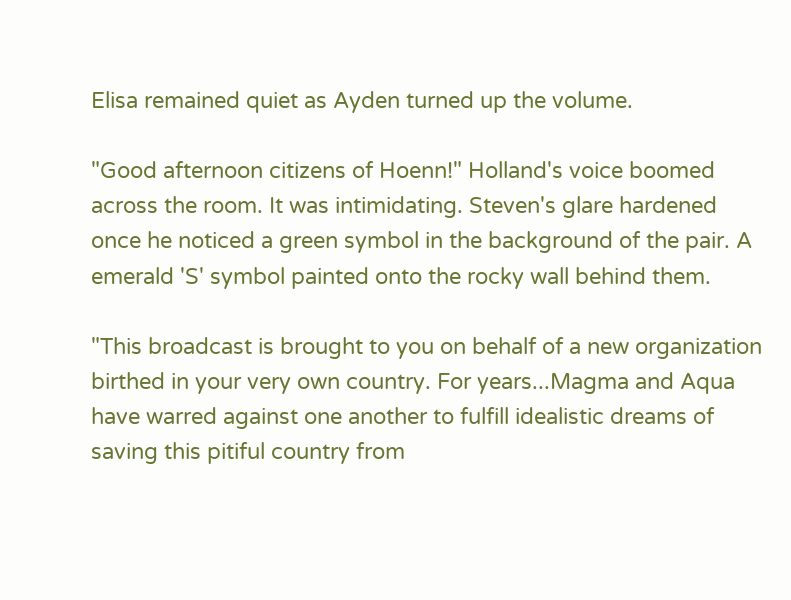Elisa remained quiet as Ayden turned up the volume.

"Good afternoon citizens of Hoenn!" Holland's voice boomed across the room. It was intimidating. Steven's glare hardened once he noticed a green symbol in the background of the pair. A emerald 'S' symbol painted onto the rocky wall behind them.

"This broadcast is brought to you on behalf of a new organization birthed in your very own country. For years...Magma and Aqua have warred against one another to fulfill idealistic dreams of saving this pitiful country from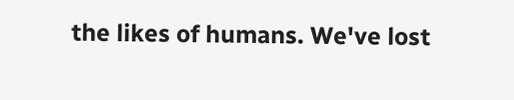the likes of humans. We've lost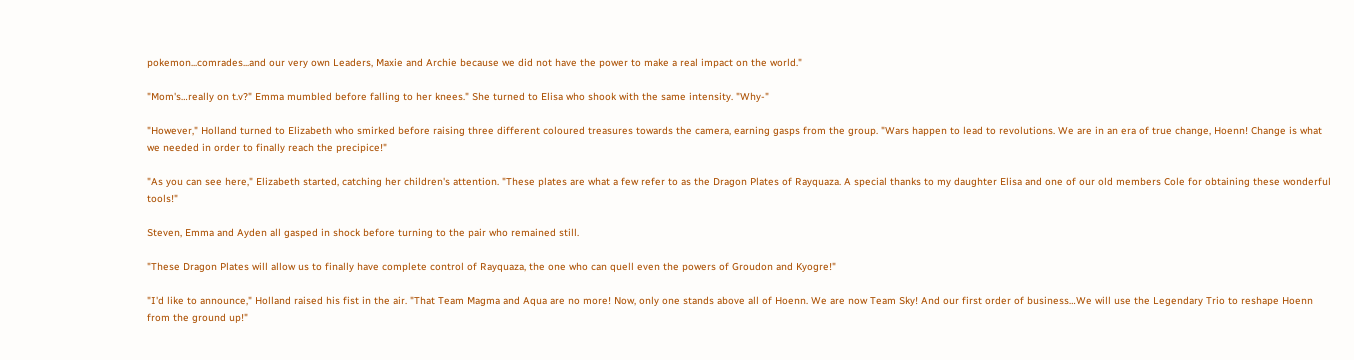pokemon...comrades...and our very own Leaders, Maxie and Archie because we did not have the power to make a real impact on the world."

"Mom's…really on t.v?" Emma mumbled before falling to her knees." She turned to Elisa who shook with the same intensity. "Why-"

"However," Holland turned to Elizabeth who smirked before raising three different coloured treasures towards the camera, earning gasps from the group. "Wars happen to lead to revolutions. We are in an era of true change, Hoenn! Change is what we needed in order to finally reach the precipice!"

"As you can see here," Elizabeth started, catching her children's attention. "These plates are what a few refer to as the Dragon Plates of Rayquaza. A special thanks to my daughter Elisa and one of our old members Cole for obtaining these wonderful tools!"

Steven, Emma and Ayden all gasped in shock before turning to the pair who remained still.

"These Dragon Plates will allow us to finally have complete control of Rayquaza, the one who can quell even the powers of Groudon and Kyogre!"

"I'd like to announce," Holland raised his fist in the air. "That Team Magma and Aqua are no more! Now, only one stands above all of Hoenn. We are now Team Sky! And our first order of business…We will use the Legendary Trio to reshape Hoenn from the ground up!"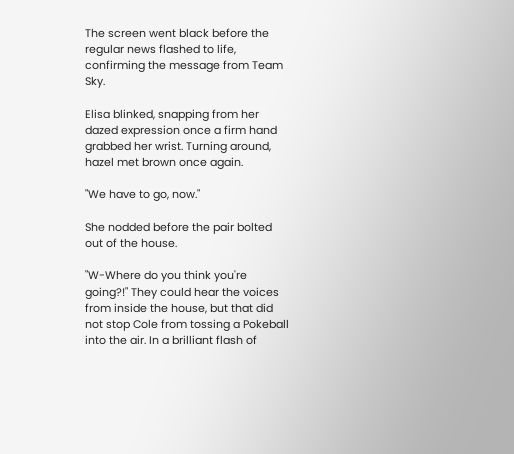The screen went black before the regular news flashed to life, confirming the message from Team Sky.

Elisa blinked, snapping from her dazed expression once a firm hand grabbed her wrist. Turning around, hazel met brown once again.

"We have to go, now."

She nodded before the pair bolted out of the house.

"W-Where do you think you're going?!" They could hear the voices from inside the house, but that did not stop Cole from tossing a Pokeball into the air. In a brilliant flash of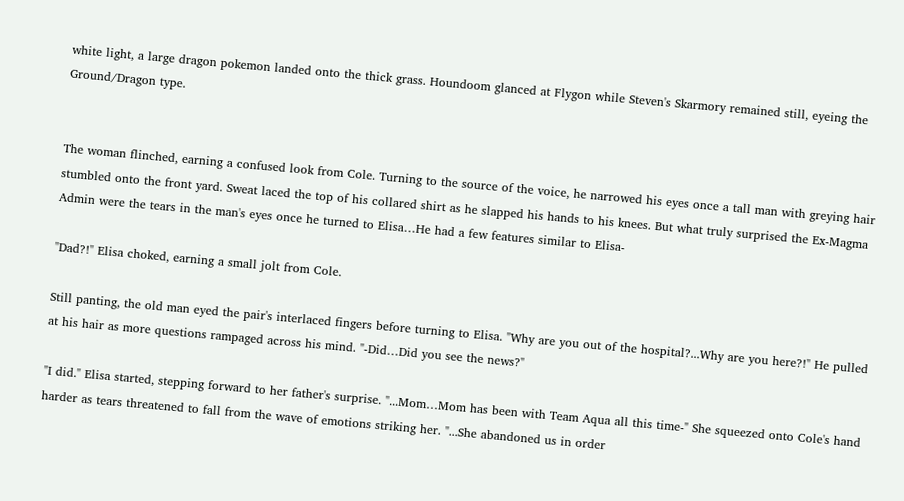white light, a large dragon pokemon landed onto the thick grass. Houndoom glanced at Flygon while Steven's Skarmory remained still, eyeing the Ground/Dragon type.


The woman flinched, earning a confused look from Cole. Turning to the source of the voice, he narrowed his eyes once a tall man with greying hair stumbled onto the front yard. Sweat laced the top of his collared shirt as he slapped his hands to his knees. But what truly surprised the Ex-Magma Admin were the tears in the man's eyes once he turned to Elisa…He had a few features similar to Elisa-

"Dad?!" Elisa choked, earning a small jolt from Cole.

Still panting, the old man eyed the pair's interlaced fingers before turning to Elisa. "Why are you out of the hospital?...Why are you here?!" He pulled at his hair as more questions rampaged across his mind. "-Did…Did you see the news?"

"I did." Elisa started, stepping forward to her father's surprise. "...Mom…Mom has been with Team Aqua all this time-" She squeezed onto Cole's hand harder as tears threatened to fall from the wave of emotions striking her. "...She abandoned us in order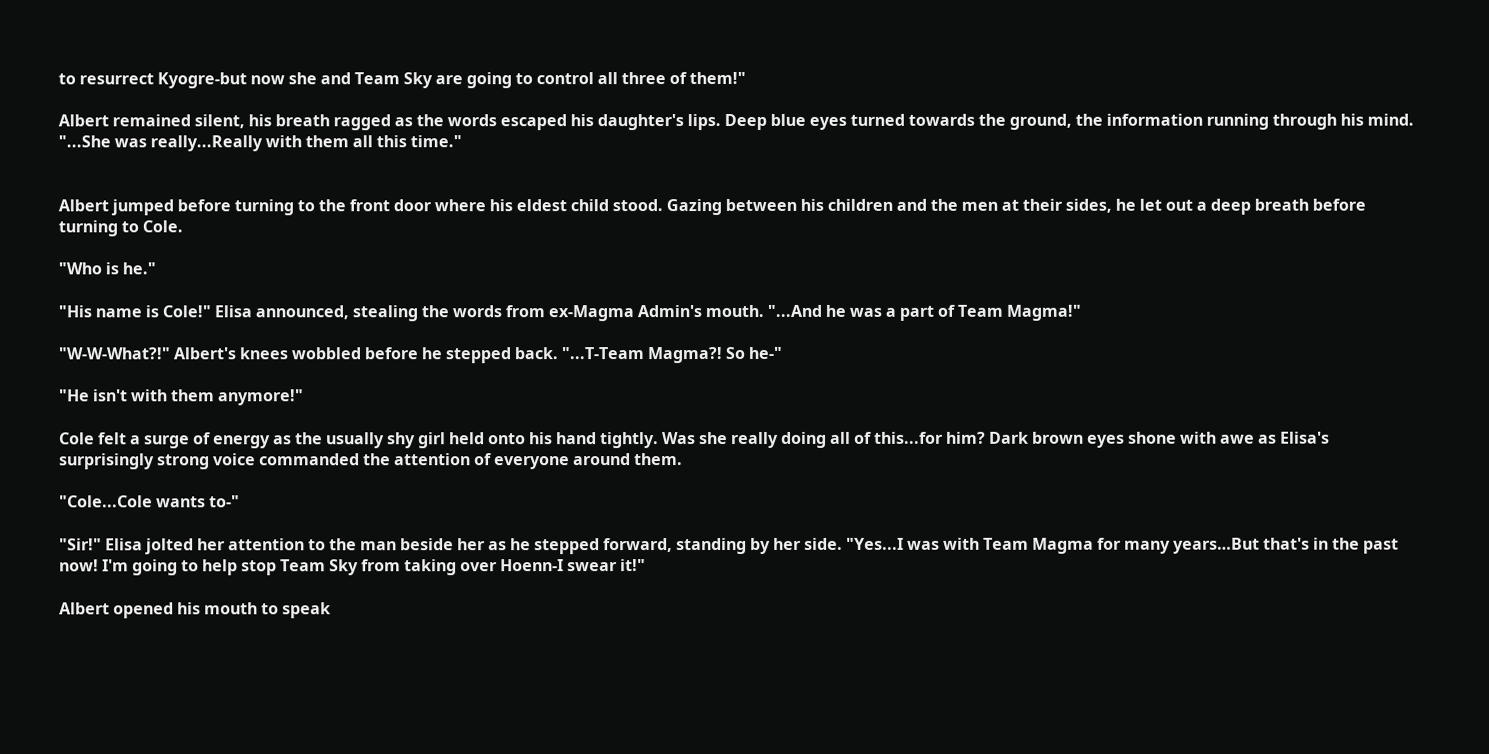to resurrect Kyogre-but now she and Team Sky are going to control all three of them!"

Albert remained silent, his breath ragged as the words escaped his daughter's lips. Deep blue eyes turned towards the ground, the information running through his mind. "...She was really...Really with them all this time."


Albert jumped before turning to the front door where his eldest child stood. Gazing between his children and the men at their sides, he let out a deep breath before turning to Cole.

"Who is he."

"His name is Cole!" Elisa announced, stealing the words from ex-Magma Admin's mouth. "...And he was a part of Team Magma!"

"W-W-What?!" Albert's knees wobbled before he stepped back. "...T-Team Magma?! So he-"

"He isn't with them anymore!"

Cole felt a surge of energy as the usually shy girl held onto his hand tightly. Was she really doing all of this...for him? Dark brown eyes shone with awe as Elisa's surprisingly strong voice commanded the attention of everyone around them.

"Cole...Cole wants to-"

"Sir!" Elisa jolted her attention to the man beside her as he stepped forward, standing by her side. "Yes...I was with Team Magma for many years…But that's in the past now! I'm going to help stop Team Sky from taking over Hoenn-I swear it!"

Albert opened his mouth to speak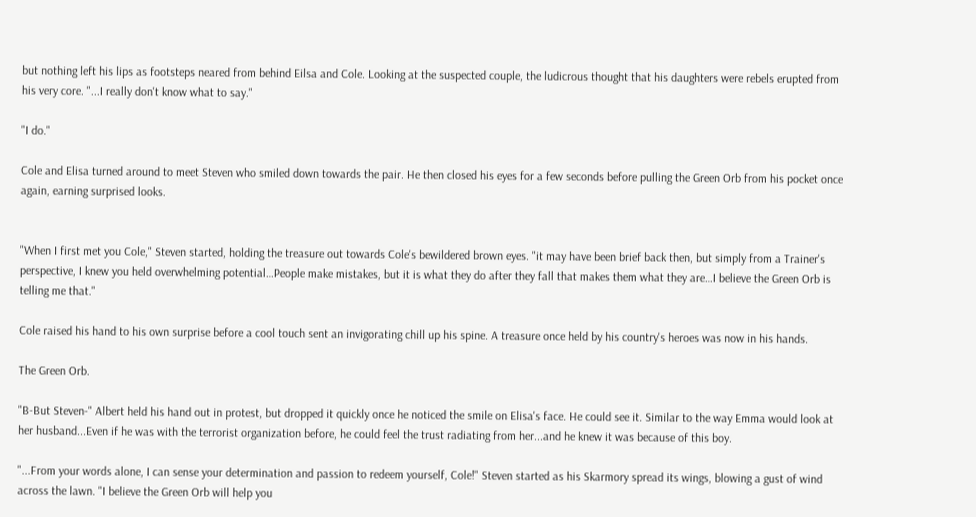but nothing left his lips as footsteps neared from behind Eilsa and Cole. Looking at the suspected couple, the ludicrous thought that his daughters were rebels erupted from his very core. "...I really don't know what to say."

"I do."

Cole and Elisa turned around to meet Steven who smiled down towards the pair. He then closed his eyes for a few seconds before pulling the Green Orb from his pocket once again, earning surprised looks.


"When I first met you Cole," Steven started, holding the treasure out towards Cole's bewildered brown eyes. "it may have been brief back then, but simply from a Trainer's perspective, I knew you held overwhelming potential…People make mistakes, but it is what they do after they fall that makes them what they are…I believe the Green Orb is telling me that."

Cole raised his hand to his own surprise before a cool touch sent an invigorating chill up his spine. A treasure once held by his country's heroes was now in his hands.

The Green Orb.

"B-But Steven-" Albert held his hand out in protest, but dropped it quickly once he noticed the smile on Elisa's face. He could see it. Similar to the way Emma would look at her husband...Even if he was with the terrorist organization before, he could feel the trust radiating from her...and he knew it was because of this boy.

"...From your words alone, I can sense your determination and passion to redeem yourself, Cole!" Steven started as his Skarmory spread its wings, blowing a gust of wind across the lawn. "I believe the Green Orb will help you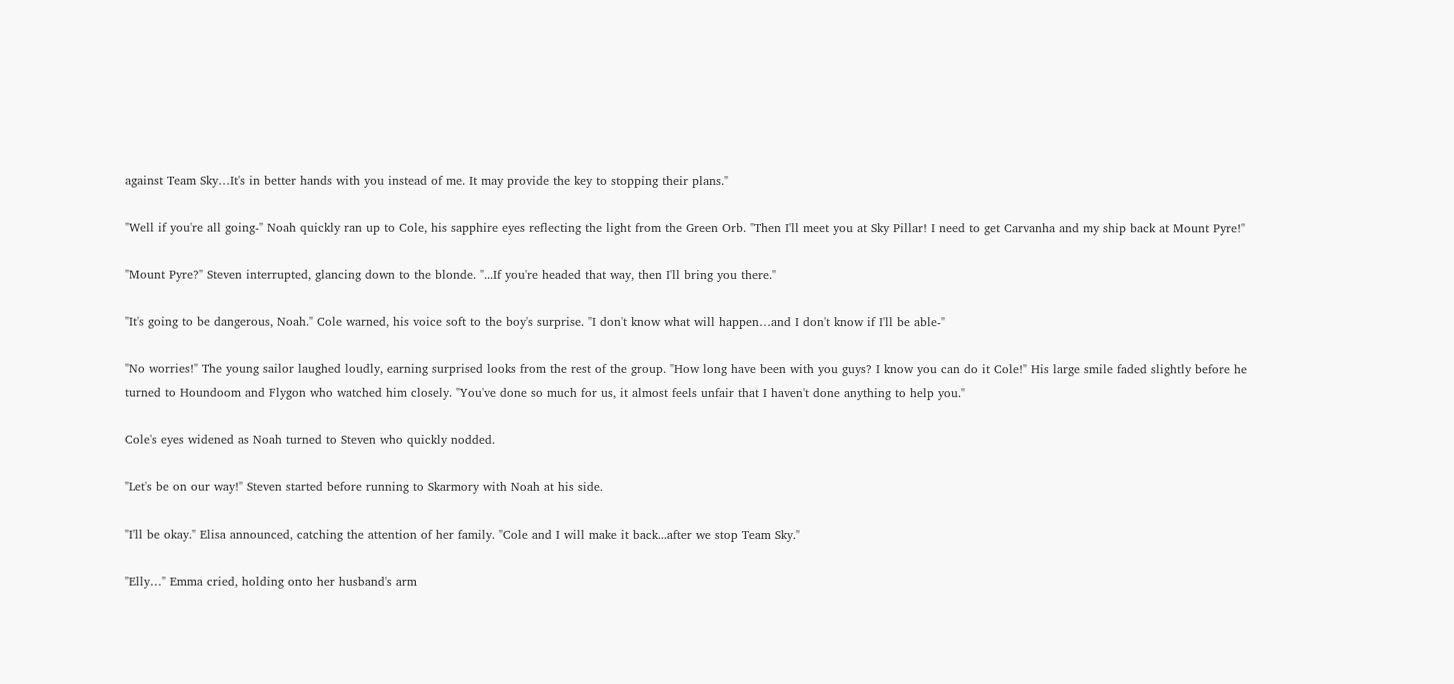against Team Sky…It's in better hands with you instead of me. It may provide the key to stopping their plans."

"Well if you're all going-" Noah quickly ran up to Cole, his sapphire eyes reflecting the light from the Green Orb. "Then I'll meet you at Sky Pillar! I need to get Carvanha and my ship back at Mount Pyre!"

"Mount Pyre?" Steven interrupted, glancing down to the blonde. "...If you're headed that way, then I'll bring you there."

"It's going to be dangerous, Noah." Cole warned, his voice soft to the boy's surprise. "I don't know what will happen…and I don't know if I'll be able-"

"No worries!" The young sailor laughed loudly, earning surprised looks from the rest of the group. "How long have been with you guys? I know you can do it Cole!" His large smile faded slightly before he turned to Houndoom and Flygon who watched him closely. "You've done so much for us, it almost feels unfair that I haven't done anything to help you."

Cole's eyes widened as Noah turned to Steven who quickly nodded.

"Let's be on our way!" Steven started before running to Skarmory with Noah at his side.

"I'll be okay." Elisa announced, catching the attention of her family. "Cole and I will make it back...after we stop Team Sky."

"Elly…" Emma cried, holding onto her husband's arm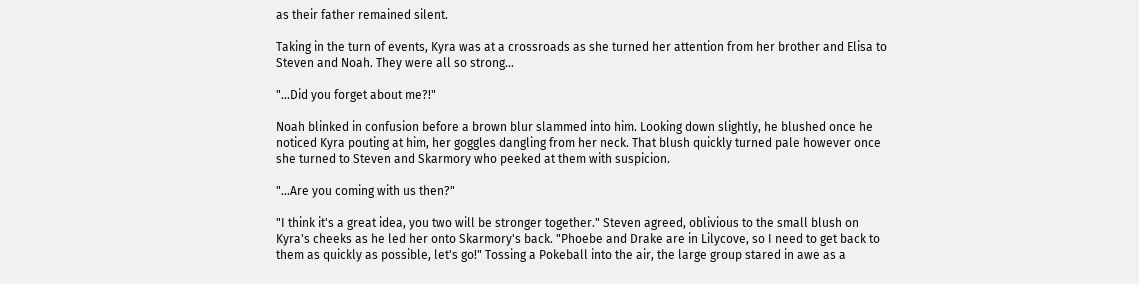as their father remained silent.

Taking in the turn of events, Kyra was at a crossroads as she turned her attention from her brother and Elisa to Steven and Noah. They were all so strong…

"...Did you forget about me?!"

Noah blinked in confusion before a brown blur slammed into him. Looking down slightly, he blushed once he noticed Kyra pouting at him, her goggles dangling from her neck. That blush quickly turned pale however once she turned to Steven and Skarmory who peeked at them with suspicion.

"...Are you coming with us then?"

"I think it's a great idea, you two will be stronger together." Steven agreed, oblivious to the small blush on Kyra's cheeks as he led her onto Skarmory's back. "Phoebe and Drake are in Lilycove, so I need to get back to them as quickly as possible, let's go!" Tossing a Pokeball into the air, the large group stared in awe as a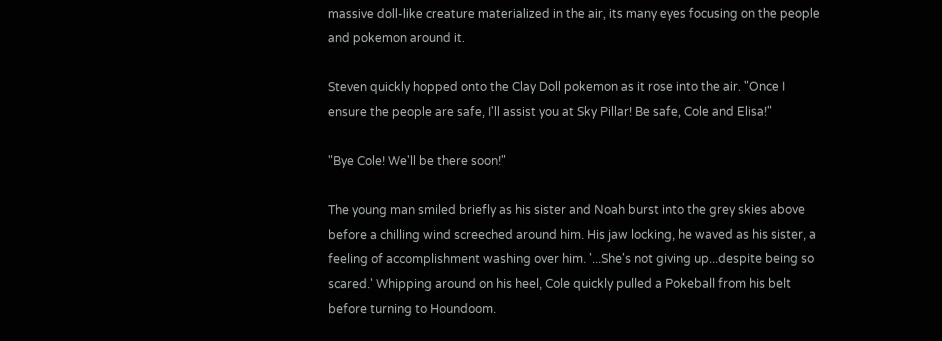massive doll-like creature materialized in the air, its many eyes focusing on the people and pokemon around it.

Steven quickly hopped onto the Clay Doll pokemon as it rose into the air. "Once I ensure the people are safe, I'll assist you at Sky Pillar! Be safe, Cole and Elisa!"

"Bye Cole! We'll be there soon!"

The young man smiled briefly as his sister and Noah burst into the grey skies above before a chilling wind screeched around him. His jaw locking, he waved as his sister, a feeling of accomplishment washing over him. '...She's not giving up...despite being so scared.' Whipping around on his heel, Cole quickly pulled a Pokeball from his belt before turning to Houndoom.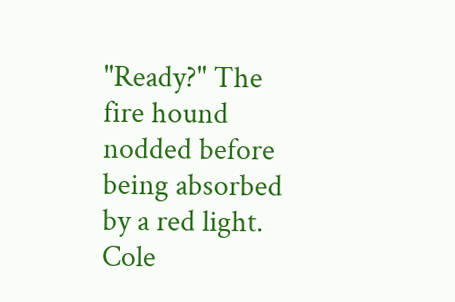"Ready?" The fire hound nodded before being absorbed by a red light. Cole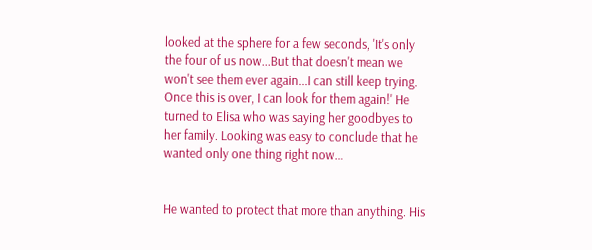looked at the sphere for a few seconds, 'It's only the four of us now...But that doesn't mean we won't see them ever again...I can still keep trying. Once this is over, I can look for them again!' He turned to Elisa who was saying her goodbyes to her family. Looking was easy to conclude that he wanted only one thing right now…


He wanted to protect that more than anything. His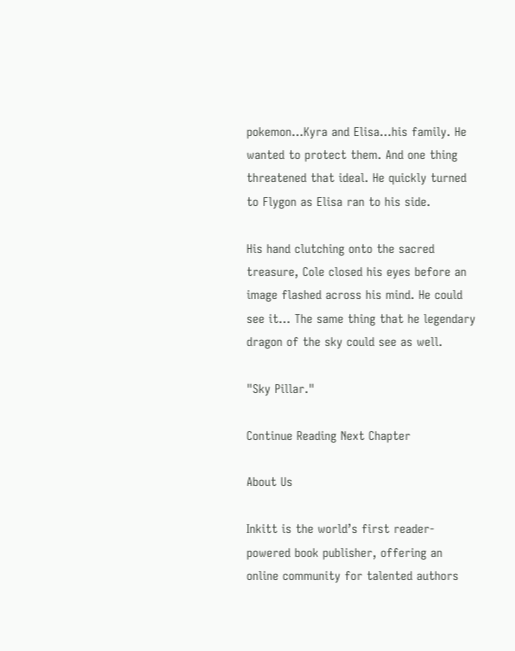pokemon...Kyra and Elisa...his family. He wanted to protect them. And one thing threatened that ideal. He quickly turned to Flygon as Elisa ran to his side.

His hand clutching onto the sacred treasure, Cole closed his eyes before an image flashed across his mind. He could see it… The same thing that he legendary dragon of the sky could see as well.

"Sky Pillar."

Continue Reading Next Chapter

About Us

Inkitt is the world’s first reader-powered book publisher, offering an online community for talented authors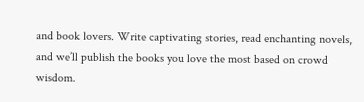and book lovers. Write captivating stories, read enchanting novels, and we’ll publish the books you love the most based on crowd wisdom.